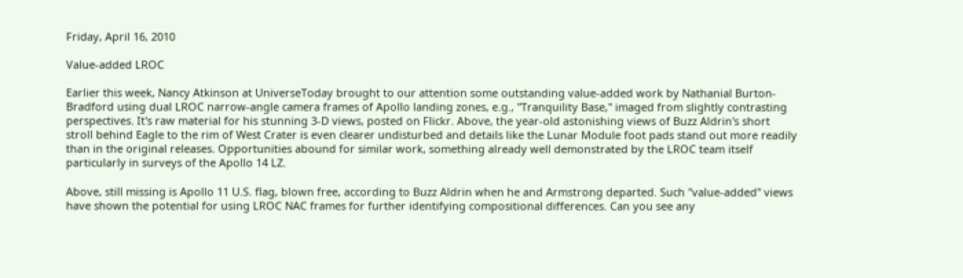Friday, April 16, 2010

Value-added LROC

Earlier this week, Nancy Atkinson at UniverseToday brought to our attention some outstanding value-added work by Nathanial Burton-Bradford using dual LROC narrow-angle camera frames of Apollo landing zones, e.g., "Tranquility Base," imaged from slightly contrasting perspectives. It's raw material for his stunning 3-D views, posted on Flickr. Above, the year-old astonishing views of Buzz Aldrin's short stroll behind Eagle to the rim of West Crater is even clearer undisturbed and details like the Lunar Module foot pads stand out more readily than in the original releases. Opportunities abound for similar work, something already well demonstrated by the LROC team itself particularly in surveys of the Apollo 14 LZ.

Above, still missing is Apollo 11 U.S. flag, blown free, according to Buzz Aldrin when he and Armstrong departed. Such "value-added" views have shown the potential for using LROC NAC frames for further identifying compositional differences. Can you see any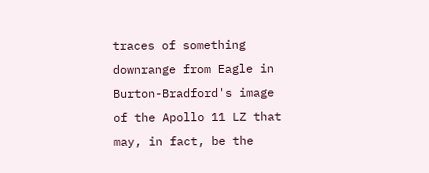traces of something downrange from Eagle in Burton-Bradford's image of the Apollo 11 LZ that may, in fact, be the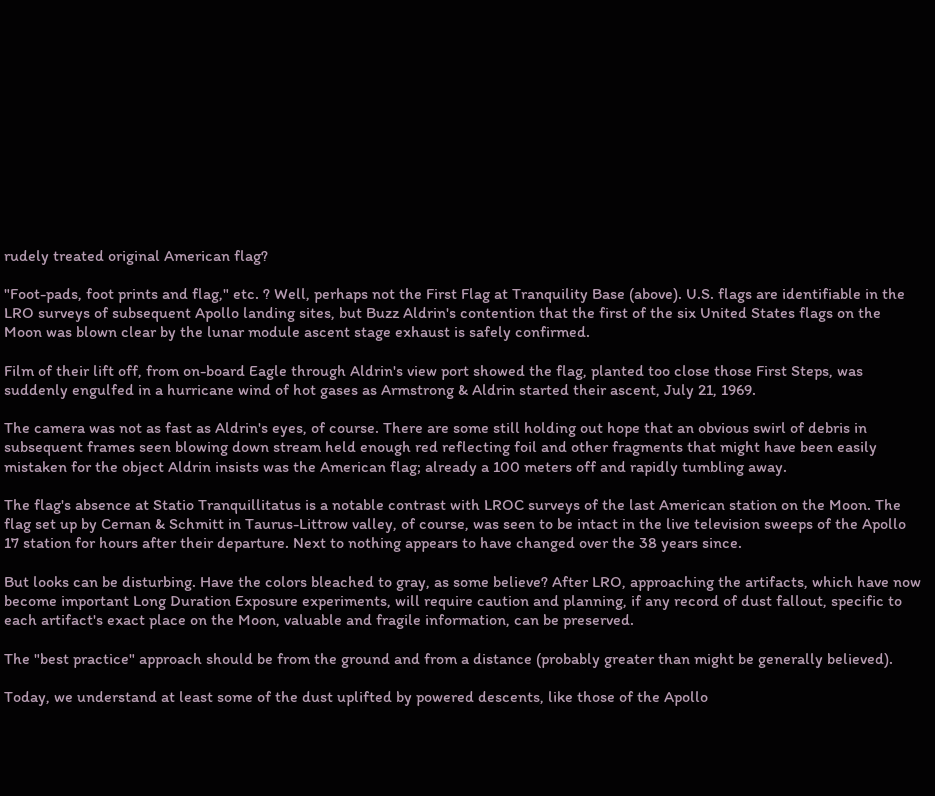rudely treated original American flag?

"Foot-pads, foot prints and flag," etc. ? Well, perhaps not the First Flag at Tranquility Base (above). U.S. flags are identifiable in the LRO surveys of subsequent Apollo landing sites, but Buzz Aldrin's contention that the first of the six United States flags on the Moon was blown clear by the lunar module ascent stage exhaust is safely confirmed.

Film of their lift off, from on-board Eagle through Aldrin's view port showed the flag, planted too close those First Steps, was suddenly engulfed in a hurricane wind of hot gases as Armstrong & Aldrin started their ascent, July 21, 1969.

The camera was not as fast as Aldrin's eyes, of course. There are some still holding out hope that an obvious swirl of debris in subsequent frames seen blowing down stream held enough red reflecting foil and other fragments that might have been easily mistaken for the object Aldrin insists was the American flag; already a 100 meters off and rapidly tumbling away.

The flag's absence at Statio Tranquillitatus is a notable contrast with LROC surveys of the last American station on the Moon. The flag set up by Cernan & Schmitt in Taurus-Littrow valley, of course, was seen to be intact in the live television sweeps of the Apollo 17 station for hours after their departure. Next to nothing appears to have changed over the 38 years since.

But looks can be disturbing. Have the colors bleached to gray, as some believe? After LRO, approaching the artifacts, which have now become important Long Duration Exposure experiments, will require caution and planning, if any record of dust fallout, specific to each artifact's exact place on the Moon, valuable and fragile information, can be preserved.

The "best practice" approach should be from the ground and from a distance (probably greater than might be generally believed).

Today, we understand at least some of the dust uplifted by powered descents, like those of the Apollo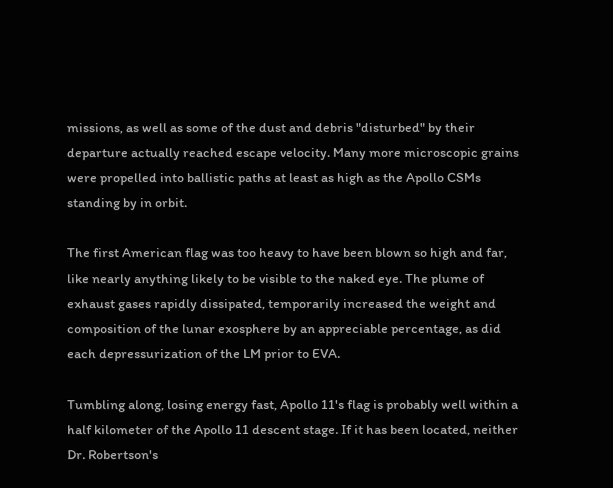missions, as well as some of the dust and debris "disturbed" by their departure actually reached escape velocity. Many more microscopic grains were propelled into ballistic paths at least as high as the Apollo CSMs standing by in orbit.

The first American flag was too heavy to have been blown so high and far, like nearly anything likely to be visible to the naked eye. The plume of exhaust gases rapidly dissipated, temporarily increased the weight and composition of the lunar exosphere by an appreciable percentage, as did each depressurization of the LM prior to EVA.

Tumbling along, losing energy fast, Apollo 11's flag is probably well within a half kilometer of the Apollo 11 descent stage. If it has been located, neither Dr. Robertson's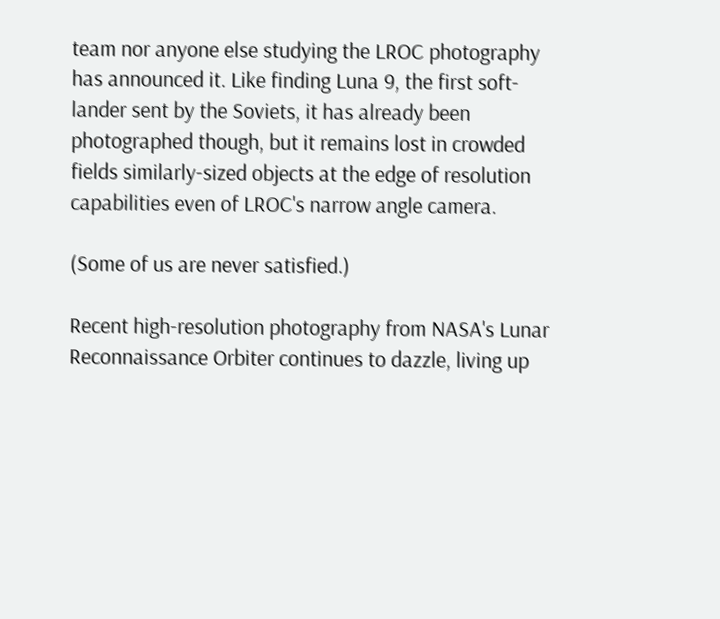team nor anyone else studying the LROC photography has announced it. Like finding Luna 9, the first soft-lander sent by the Soviets, it has already been photographed though, but it remains lost in crowded fields similarly-sized objects at the edge of resolution capabilities even of LROC's narrow angle camera.

(Some of us are never satisfied.)

Recent high-resolution photography from NASA's Lunar Reconnaissance Orbiter continues to dazzle, living up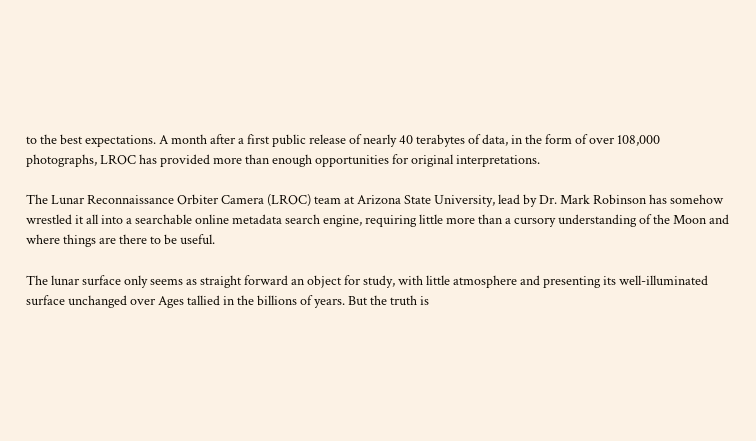to the best expectations. A month after a first public release of nearly 40 terabytes of data, in the form of over 108,000 photographs, LROC has provided more than enough opportunities for original interpretations.

The Lunar Reconnaissance Orbiter Camera (LROC) team at Arizona State University, lead by Dr. Mark Robinson has somehow wrestled it all into a searchable online metadata search engine, requiring little more than a cursory understanding of the Moon and where things are there to be useful.

The lunar surface only seems as straight forward an object for study, with little atmosphere and presenting its well-illuminated surface unchanged over Ages tallied in the billions of years. But the truth is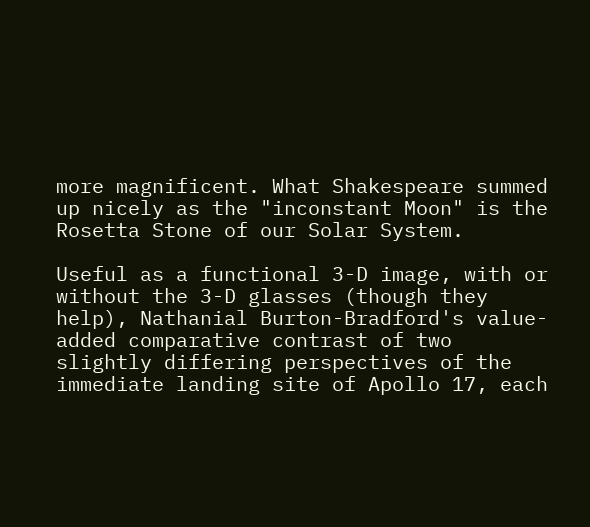more magnificent. What Shakespeare summed up nicely as the "inconstant Moon" is the Rosetta Stone of our Solar System.

Useful as a functional 3-D image, with or without the 3-D glasses (though they help), Nathanial Burton-Bradford's value-added comparative contrast of two slightly differing perspectives of the immediate landing site of Apollo 17, each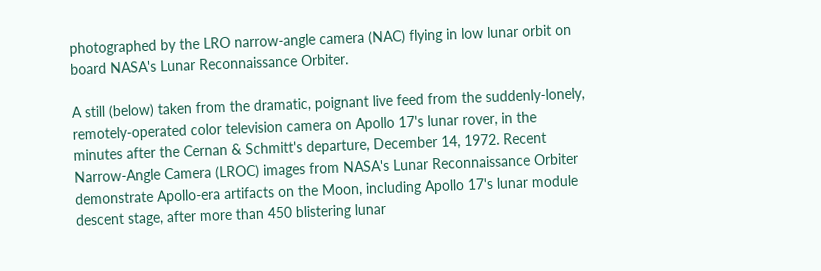photographed by the LRO narrow-angle camera (NAC) flying in low lunar orbit on board NASA's Lunar Reconnaissance Orbiter.

A still (below) taken from the dramatic, poignant live feed from the suddenly-lonely, remotely-operated color television camera on Apollo 17's lunar rover, in the minutes after the Cernan & Schmitt's departure, December 14, 1972. Recent Narrow-Angle Camera (LROC) images from NASA's Lunar Reconnaissance Orbiter demonstrate Apollo-era artifacts on the Moon, including Apollo 17's lunar module descent stage, after more than 450 blistering lunar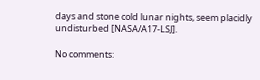days and stone cold lunar nights, seem placidly undisturbed [NASA/A17-LSJ].

No comments: